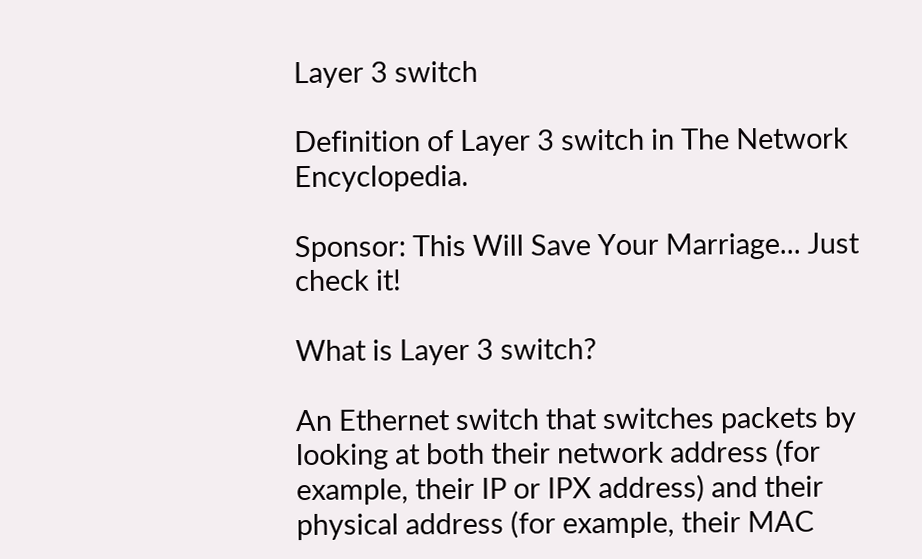Layer 3 switch

Definition of Layer 3 switch in The Network Encyclopedia.

Sponsor: This Will Save Your Marriage... Just check it!

What is Layer 3 switch?

An Ethernet switch that switches packets by looking at both their network address (for example, their IP or IPX address) and their physical address (for example, their MAC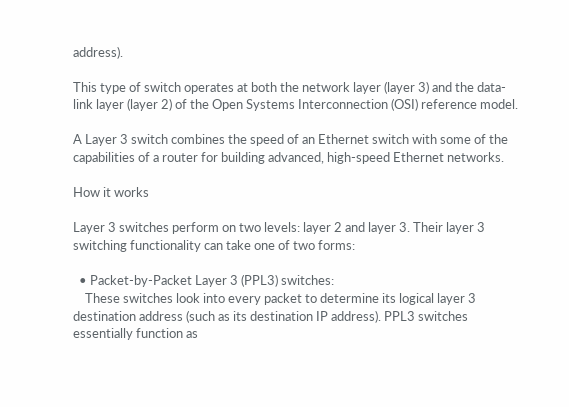address).

This type of switch operates at both the network layer (layer 3) and the data-link layer (layer 2) of the Open Systems Interconnection (OSI) reference model.

A Layer 3 switch combines the speed of an Ethernet switch with some of the capabilities of a router for building advanced, high-speed Ethernet networks.

How it works

Layer 3 switches perform on two levels: layer 2 and layer 3. Their layer 3 switching functionality can take one of two forms:

  • Packet-by-Packet Layer 3 (PPL3) switches:
    These switches look into every packet to determine its logical layer 3 destination address (such as its destination IP address). PPL3 switches essentially function as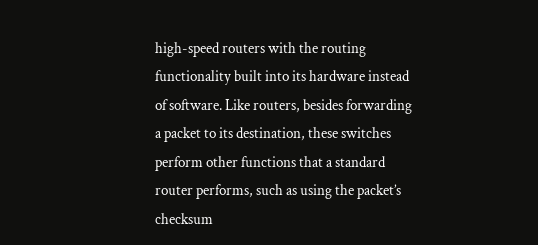high-speed routers with the routing functionality built into its hardware instead of software. Like routers, besides forwarding a packet to its destination, these switches perform other functions that a standard router performs, such as using the packet’s checksum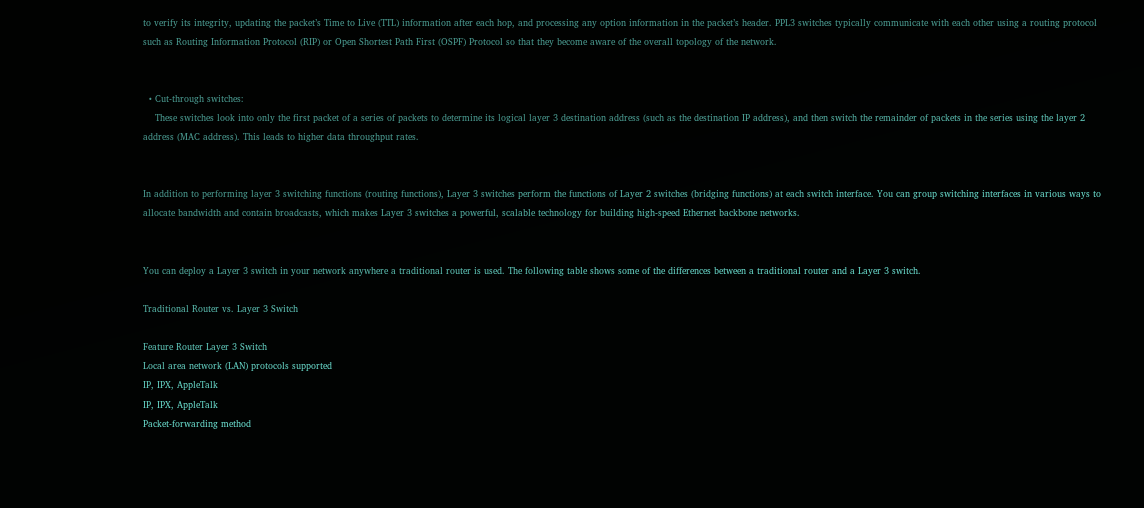to verify its integrity, updating the packet’s Time to Live (TTL) information after each hop, and processing any option information in the packet’s header. PPL3 switches typically communicate with each other using a routing protocol such as Routing Information Protocol (RIP) or Open Shortest Path First (OSPF) Protocol so that they become aware of the overall topology of the network.


  • Cut-through switches:
    These switches look into only the first packet of a series of packets to determine its logical layer 3 destination address (such as the destination IP address), and then switch the remainder of packets in the series using the layer 2 address (MAC address). This leads to higher data throughput rates.


In addition to performing layer 3 switching functions (routing functions), Layer 3 switches perform the functions of Layer 2 switches (bridging functions) at each switch interface. You can group switching interfaces in various ways to allocate bandwidth and contain broadcasts, which makes Layer 3 switches a powerful, scalable technology for building high-speed Ethernet backbone networks.


You can deploy a Layer 3 switch in your network anywhere a traditional router is used. The following table shows some of the differences between a traditional router and a Layer 3 switch.

Traditional Router vs. Layer 3 Switch

Feature Router Layer 3 Switch
Local area network (LAN) protocols supported
IP, IPX, AppleTalk
IP, IPX, AppleTalk
Packet-forwarding method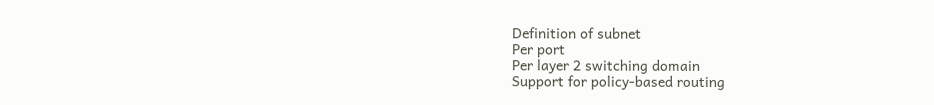Definition of subnet
Per port
Per layer 2 switching domain
Support for policy-based routing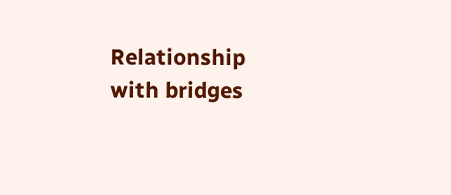Relationship with bridges